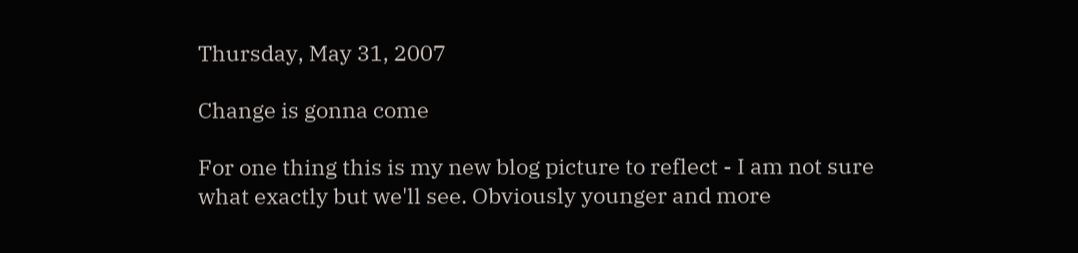Thursday, May 31, 2007

Change is gonna come

For one thing this is my new blog picture to reflect - I am not sure what exactly but we'll see. Obviously younger and more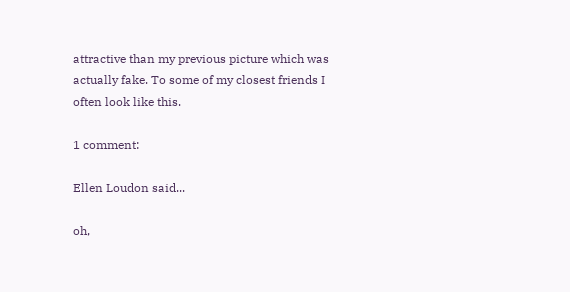attractive than my previous picture which was actually fake. To some of my closest friends I often look like this.

1 comment:

Ellen Loudon said...

oh,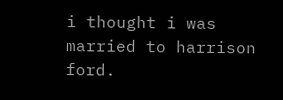i thought i was married to harrison ford.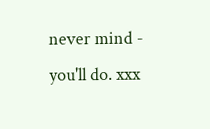never mind - you'll do. xxx